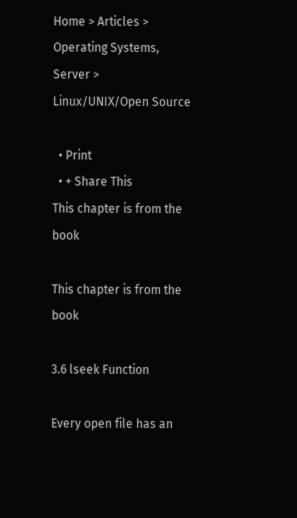Home > Articles > Operating Systems, Server > Linux/UNIX/Open Source

  • Print
  • + Share This
This chapter is from the book

This chapter is from the book

3.6 lseek Function

Every open file has an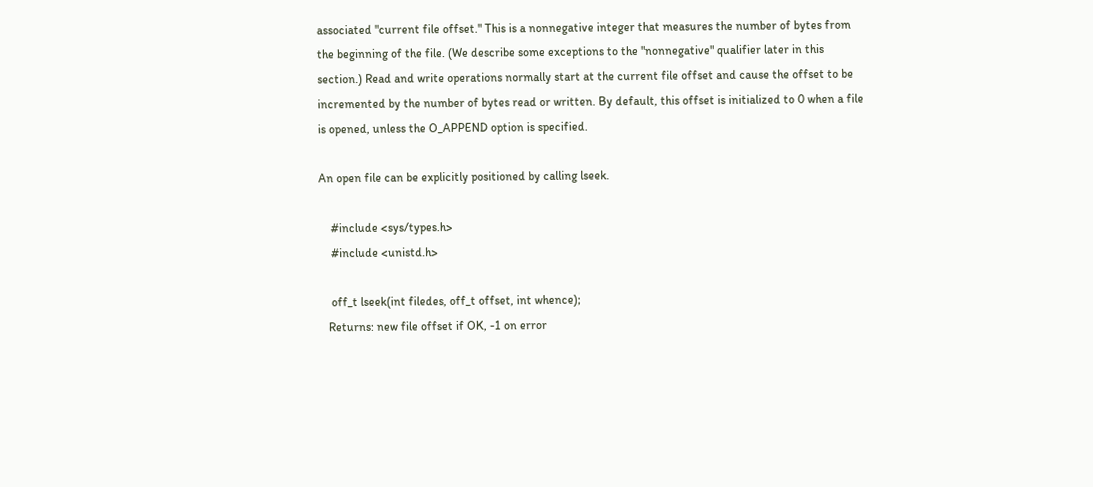associated "current file offset." This is a nonnegative integer that measures the number of bytes from the beginning of the file. (We describe some exceptions to the "nonnegative" qualifier later in this section.) Read and write operations normally start at the current file offset and cause the offset to be incremented by the number of bytes read or written. By default, this offset is initialized to 0 when a file is opened, unless the O_APPEND option is specified.

An open file can be explicitly positioned by calling lseek.

    #include <sys/types.h>
    #include <unistd.h>

    off_t lseek(int filedes, off_t offset, int whence);
   Returns: new file offset if OK, -1 on error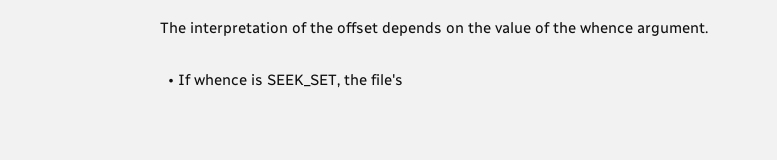The interpretation of the offset depends on the value of the whence argument.

  • If whence is SEEK_SET, the file's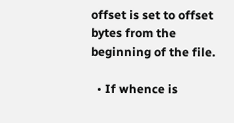offset is set to offset bytes from the beginning of the file.

  • If whence is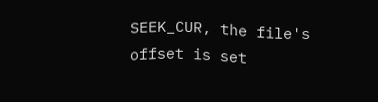SEEK_CUR, the file's offset is set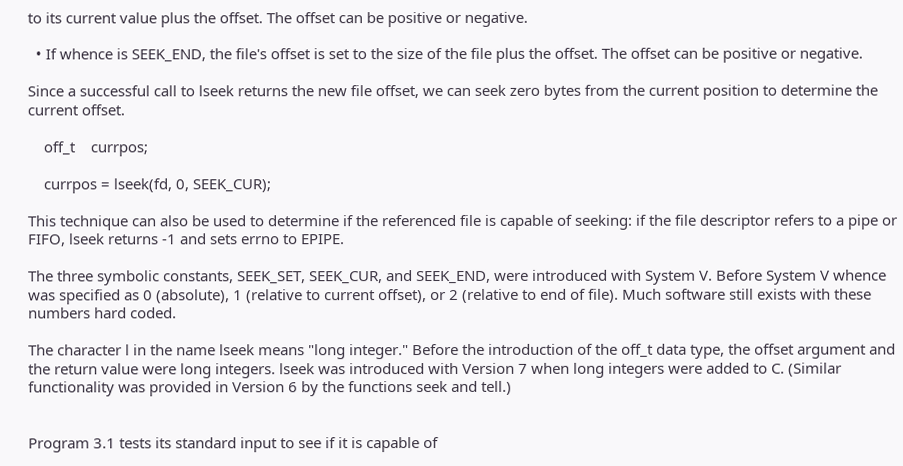to its current value plus the offset. The offset can be positive or negative.

  • If whence is SEEK_END, the file's offset is set to the size of the file plus the offset. The offset can be positive or negative.

Since a successful call to lseek returns the new file offset, we can seek zero bytes from the current position to determine the current offset.

    off_t    currpos;

    currpos = lseek(fd, 0, SEEK_CUR);

This technique can also be used to determine if the referenced file is capable of seeking: if the file descriptor refers to a pipe or FIFO, lseek returns -1 and sets errno to EPIPE.

The three symbolic constants, SEEK_SET, SEEK_CUR, and SEEK_END, were introduced with System V. Before System V whence was specified as 0 (absolute), 1 (relative to current offset), or 2 (relative to end of file). Much software still exists with these numbers hard coded.

The character l in the name lseek means "long integer." Before the introduction of the off_t data type, the offset argument and the return value were long integers. lseek was introduced with Version 7 when long integers were added to C. (Similar functionality was provided in Version 6 by the functions seek and tell.)


Program 3.1 tests its standard input to see if it is capable of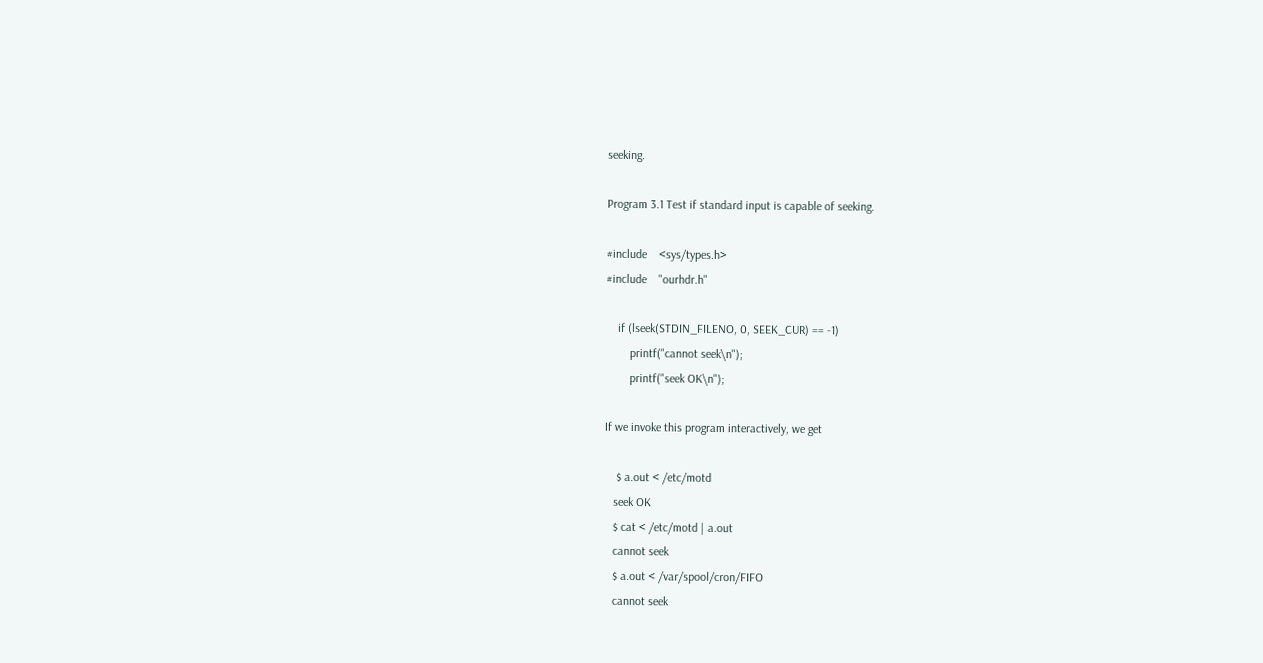seeking.

Program 3.1 Test if standard input is capable of seeking.

#include    <sys/types.h>
#include    "ourhdr.h"

    if (lseek(STDIN_FILENO, 0, SEEK_CUR) == -1)
        printf("cannot seek\n");
        printf("seek OK\n");

If we invoke this program interactively, we get

    $ a.out < /etc/motd
   seek OK
   $ cat < /etc/motd | a.out
   cannot seek
   $ a.out < /var/spool/cron/FIFO
   cannot seek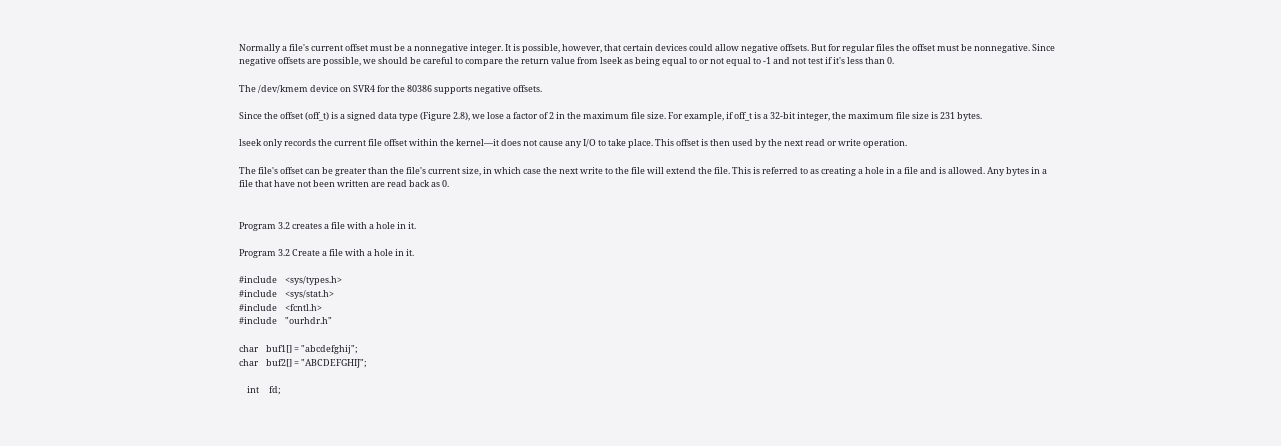Normally a file's current offset must be a nonnegative integer. It is possible, however, that certain devices could allow negative offsets. But for regular files the offset must be nonnegative. Since negative offsets are possible, we should be careful to compare the return value from lseek as being equal to or not equal to -1 and not test if it's less than 0.

The /dev/kmem device on SVR4 for the 80386 supports negative offsets.

Since the offset (off_t) is a signed data type (Figure 2.8), we lose a factor of 2 in the maximum file size. For example, if off_t is a 32-bit integer, the maximum file size is 231 bytes.

lseek only records the current file offset within the kernel—it does not cause any I/O to take place. This offset is then used by the next read or write operation.

The file's offset can be greater than the file's current size, in which case the next write to the file will extend the file. This is referred to as creating a hole in a file and is allowed. Any bytes in a file that have not been written are read back as 0.


Program 3.2 creates a file with a hole in it.

Program 3.2 Create a file with a hole in it.

#include    <sys/types.h>
#include    <sys/stat.h>
#include    <fcntl.h>
#include    "ourhdr.h"

char    buf1[] = "abcdefghij";
char    buf2[] = "ABCDEFGHIJ";

    int     fd;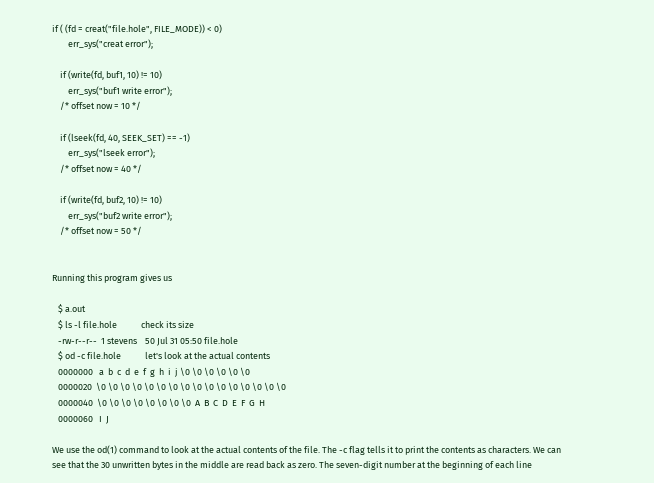if ( (fd = creat("file.hole", FILE_MODE)) < 0)
        err_sys("creat error");

    if (write(fd, buf1, 10) != 10)
        err_sys("buf1 write error");
    /* offset now = 10 */

    if (lseek(fd, 40, SEEK_SET) == -1)
        err_sys("lseek error");
    /* offset now = 40 */

    if (write(fd, buf2, 10) != 10)
        err_sys("buf2 write error");
    /* offset now = 50 */


Running this program gives us

   $ a.out
   $ ls -l file.hole            check its size
   -rw-r--r--  1 stevens    50 Jul 31 05:50 file.hole
   $ od -c file.hole            let's look at the actual contents
   0000000   a  b  c  d  e  f  g  h  i  j \0 \0 \0 \0 \0 \0
   0000020  \0 \0 \0 \0 \0 \0 \0 \0 \0 \0 \0 \0 \0 \0 \0 \0
   0000040  \0 \0 \0 \0 \0 \0 \0 \0  A  B  C  D  E  F  G  H
   0000060   I  J

We use the od(1) command to look at the actual contents of the file. The -c flag tells it to print the contents as characters. We can see that the 30 unwritten bytes in the middle are read back as zero. The seven-digit number at the beginning of each line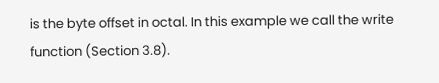is the byte offset in octal. In this example we call the write function (Section 3.8).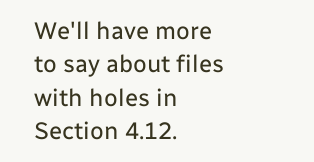We'll have more to say about files with holes in Section 4.12.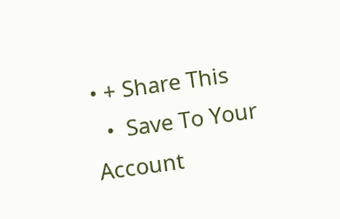• + Share This
  •  Save To Your Account